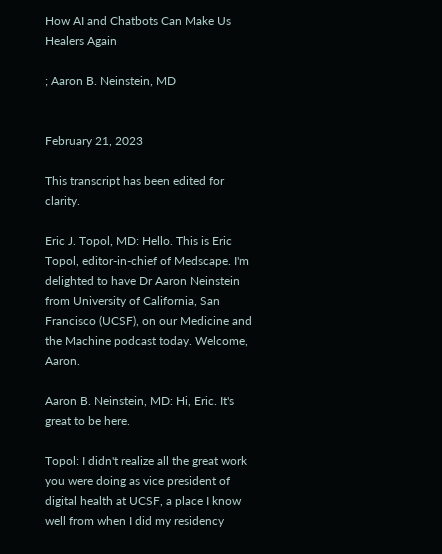How AI and Chatbots Can Make Us Healers Again

; Aaron B. Neinstein, MD


February 21, 2023

This transcript has been edited for clarity.

Eric J. Topol, MD: Hello. This is Eric Topol, editor-in-chief of Medscape. I'm delighted to have Dr Aaron Neinstein from University of California, San Francisco (UCSF), on our Medicine and the Machine podcast today. Welcome, Aaron.

Aaron B. Neinstein, MD: Hi, Eric. It's great to be here.

Topol: I didn't realize all the great work you were doing as vice president of digital health at UCSF, a place I know well from when I did my residency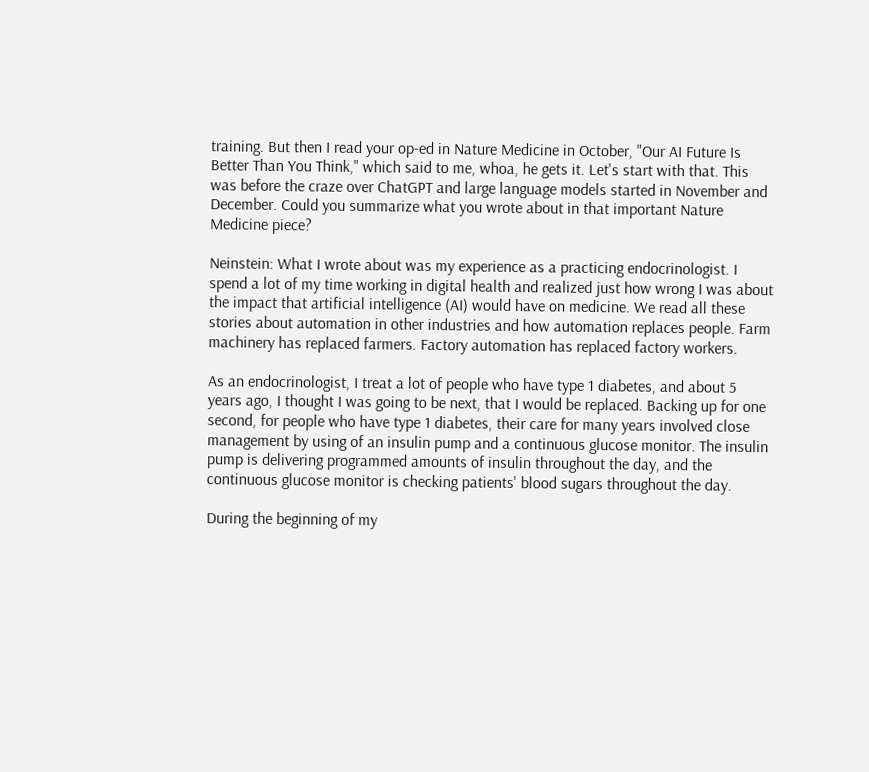training. But then I read your op-ed in Nature Medicine in October, "Our AI Future Is Better Than You Think," which said to me, whoa, he gets it. Let's start with that. This was before the craze over ChatGPT and large language models started in November and December. Could you summarize what you wrote about in that important Nature Medicine piece?

Neinstein: What I wrote about was my experience as a practicing endocrinologist. I spend a lot of my time working in digital health and realized just how wrong I was about the impact that artificial intelligence (AI) would have on medicine. We read all these stories about automation in other industries and how automation replaces people. Farm machinery has replaced farmers. Factory automation has replaced factory workers.

As an endocrinologist, I treat a lot of people who have type 1 diabetes, and about 5 years ago, I thought I was going to be next, that I would be replaced. Backing up for one second, for people who have type 1 diabetes, their care for many years involved close management by using of an insulin pump and a continuous glucose monitor. The insulin pump is delivering programmed amounts of insulin throughout the day, and the continuous glucose monitor is checking patients' blood sugars throughout the day.

During the beginning of my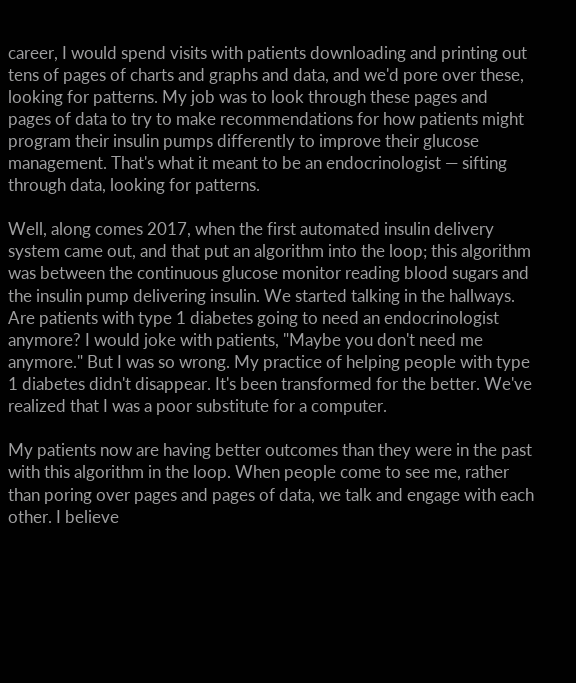career, I would spend visits with patients downloading and printing out tens of pages of charts and graphs and data, and we'd pore over these, looking for patterns. My job was to look through these pages and pages of data to try to make recommendations for how patients might program their insulin pumps differently to improve their glucose management. That's what it meant to be an endocrinologist — sifting through data, looking for patterns.

Well, along comes 2017, when the first automated insulin delivery system came out, and that put an algorithm into the loop; this algorithm was between the continuous glucose monitor reading blood sugars and the insulin pump delivering insulin. We started talking in the hallways. Are patients with type 1 diabetes going to need an endocrinologist anymore? I would joke with patients, "Maybe you don't need me anymore." But I was so wrong. My practice of helping people with type 1 diabetes didn't disappear. It's been transformed for the better. We've realized that I was a poor substitute for a computer.

My patients now are having better outcomes than they were in the past with this algorithm in the loop. When people come to see me, rather than poring over pages and pages of data, we talk and engage with each other. I believe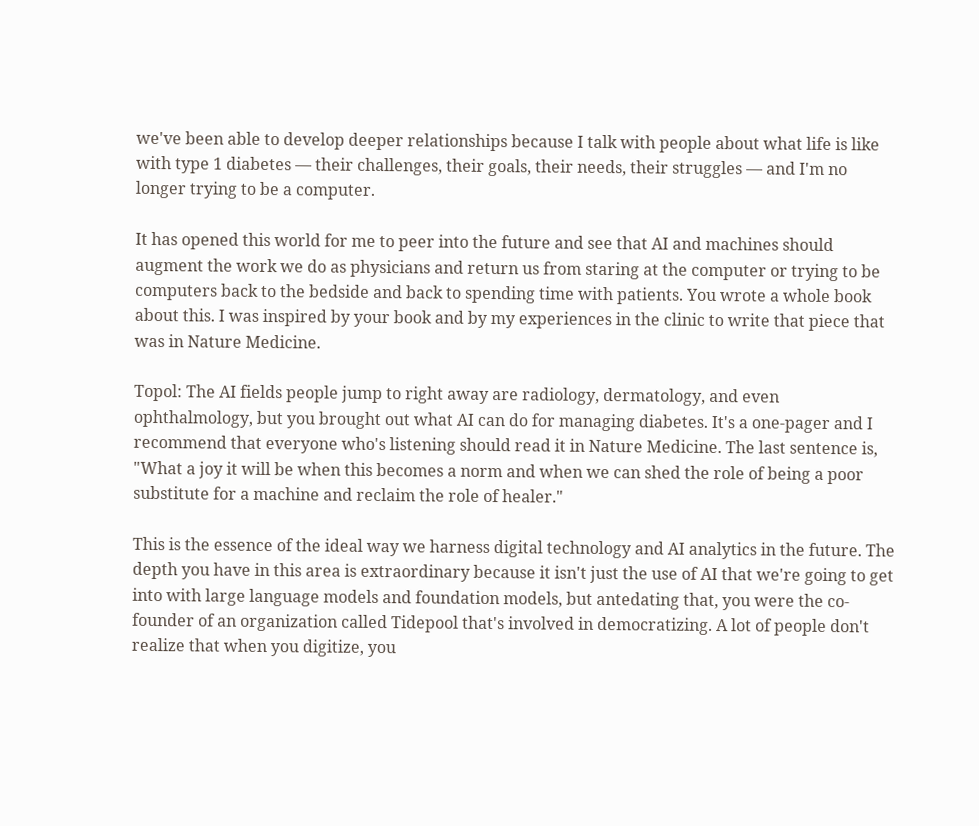we've been able to develop deeper relationships because I talk with people about what life is like with type 1 diabetes — their challenges, their goals, their needs, their struggles — and I'm no longer trying to be a computer.

It has opened this world for me to peer into the future and see that AI and machines should augment the work we do as physicians and return us from staring at the computer or trying to be computers back to the bedside and back to spending time with patients. You wrote a whole book about this. I was inspired by your book and by my experiences in the clinic to write that piece that was in Nature Medicine.

Topol: The AI fields people jump to right away are radiology, dermatology, and even ophthalmology, but you brought out what AI can do for managing diabetes. It's a one-pager and I recommend that everyone who's listening should read it in Nature Medicine. The last sentence is, "What a joy it will be when this becomes a norm and when we can shed the role of being a poor substitute for a machine and reclaim the role of healer."

This is the essence of the ideal way we harness digital technology and AI analytics in the future. The depth you have in this area is extraordinary because it isn't just the use of AI that we're going to get into with large language models and foundation models, but antedating that, you were the co-founder of an organization called Tidepool that's involved in democratizing. A lot of people don't realize that when you digitize, you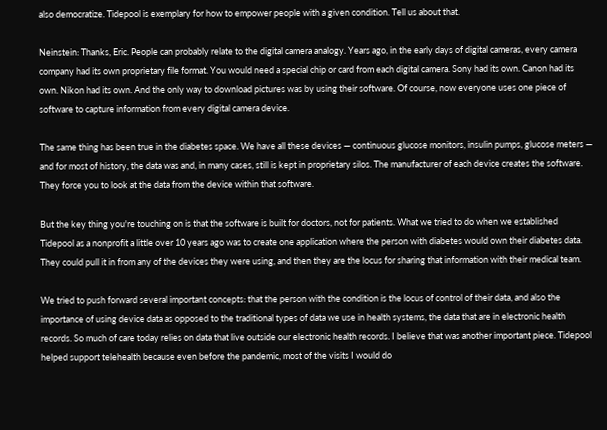also democratize. Tidepool is exemplary for how to empower people with a given condition. Tell us about that.

Neinstein: Thanks, Eric. People can probably relate to the digital camera analogy. Years ago, in the early days of digital cameras, every camera company had its own proprietary file format. You would need a special chip or card from each digital camera. Sony had its own. Canon had its own. Nikon had its own. And the only way to download pictures was by using their software. Of course, now everyone uses one piece of software to capture information from every digital camera device.

The same thing has been true in the diabetes space. We have all these devices — continuous glucose monitors, insulin pumps, glucose meters — and for most of history, the data was and, in many cases, still is kept in proprietary silos. The manufacturer of each device creates the software. They force you to look at the data from the device within that software.

But the key thing you're touching on is that the software is built for doctors, not for patients. What we tried to do when we established Tidepool as a nonprofit a little over 10 years ago was to create one application where the person with diabetes would own their diabetes data. They could pull it in from any of the devices they were using, and then they are the locus for sharing that information with their medical team.

We tried to push forward several important concepts: that the person with the condition is the locus of control of their data, and also the importance of using device data as opposed to the traditional types of data we use in health systems, the data that are in electronic health records. So much of care today relies on data that live outside our electronic health records. I believe that was another important piece. Tidepool helped support telehealth because even before the pandemic, most of the visits I would do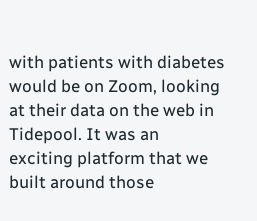with patients with diabetes would be on Zoom, looking at their data on the web in Tidepool. It was an exciting platform that we built around those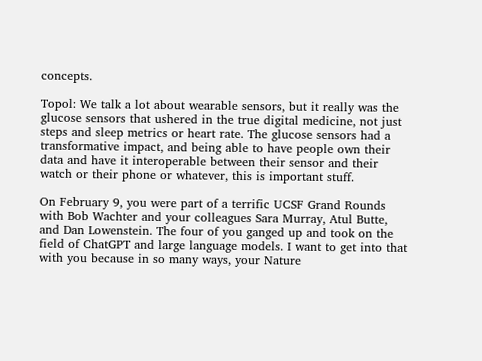concepts.

Topol: We talk a lot about wearable sensors, but it really was the glucose sensors that ushered in the true digital medicine, not just steps and sleep metrics or heart rate. The glucose sensors had a transformative impact, and being able to have people own their data and have it interoperable between their sensor and their watch or their phone or whatever, this is important stuff.

On February 9, you were part of a terrific UCSF Grand Rounds with Bob Wachter and your colleagues Sara Murray, Atul Butte, and Dan Lowenstein. The four of you ganged up and took on the field of ChatGPT and large language models. I want to get into that with you because in so many ways, your Nature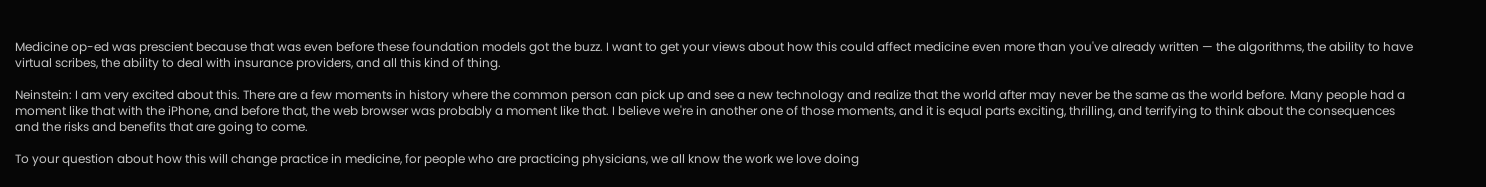Medicine op-ed was prescient because that was even before these foundation models got the buzz. I want to get your views about how this could affect medicine even more than you've already written — the algorithms, the ability to have virtual scribes, the ability to deal with insurance providers, and all this kind of thing.

Neinstein: I am very excited about this. There are a few moments in history where the common person can pick up and see a new technology and realize that the world after may never be the same as the world before. Many people had a moment like that with the iPhone, and before that, the web browser was probably a moment like that. I believe we're in another one of those moments, and it is equal parts exciting, thrilling, and terrifying to think about the consequences and the risks and benefits that are going to come.

To your question about how this will change practice in medicine, for people who are practicing physicians, we all know the work we love doing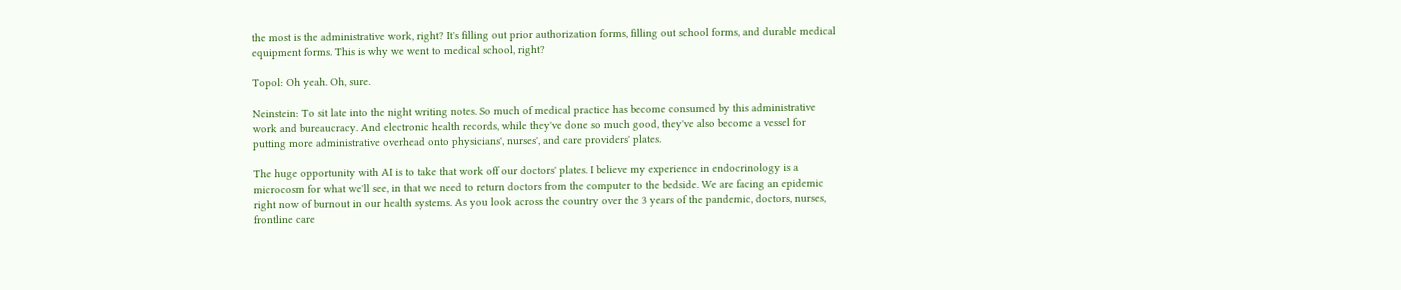the most is the administrative work, right? It's filling out prior authorization forms, filling out school forms, and durable medical equipment forms. This is why we went to medical school, right?

Topol: Oh yeah. Oh, sure.

Neinstein: To sit late into the night writing notes. So much of medical practice has become consumed by this administrative work and bureaucracy. And electronic health records, while they've done so much good, they've also become a vessel for putting more administrative overhead onto physicians', nurses', and care providers' plates.

The huge opportunity with AI is to take that work off our doctors' plates. I believe my experience in endocrinology is a microcosm for what we'll see, in that we need to return doctors from the computer to the bedside. We are facing an epidemic right now of burnout in our health systems. As you look across the country over the 3 years of the pandemic, doctors, nurses, frontline care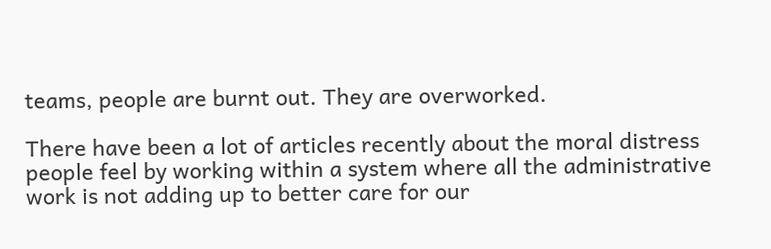teams, people are burnt out. They are overworked.

There have been a lot of articles recently about the moral distress people feel by working within a system where all the administrative work is not adding up to better care for our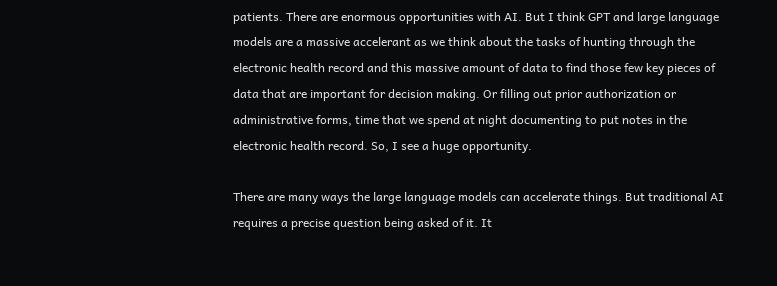patients. There are enormous opportunities with AI. But I think GPT and large language models are a massive accelerant as we think about the tasks of hunting through the electronic health record and this massive amount of data to find those few key pieces of data that are important for decision making. Or filling out prior authorization or administrative forms, time that we spend at night documenting to put notes in the electronic health record. So, I see a huge opportunity.

There are many ways the large language models can accelerate things. But traditional AI requires a precise question being asked of it. It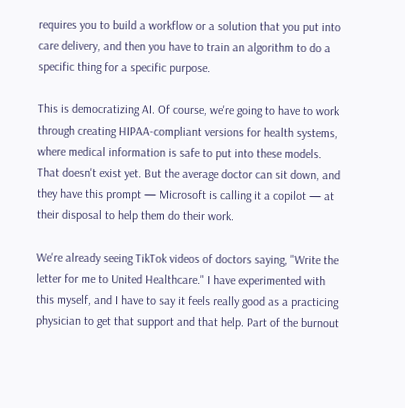requires you to build a workflow or a solution that you put into care delivery, and then you have to train an algorithm to do a specific thing for a specific purpose.

This is democratizing AI. Of course, we're going to have to work through creating HIPAA-compliant versions for health systems, where medical information is safe to put into these models. That doesn't exist yet. But the average doctor can sit down, and they have this prompt — Microsoft is calling it a copilot — at their disposal to help them do their work.

We're already seeing TikTok videos of doctors saying, "Write the letter for me to United Healthcare." I have experimented with this myself, and I have to say it feels really good as a practicing physician to get that support and that help. Part of the burnout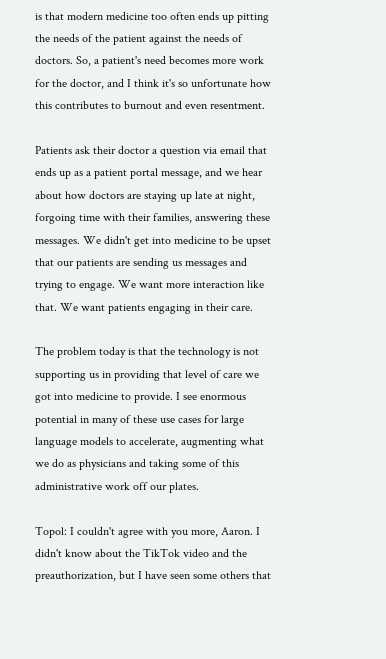is that modern medicine too often ends up pitting the needs of the patient against the needs of doctors. So, a patient's need becomes more work for the doctor, and I think it's so unfortunate how this contributes to burnout and even resentment.

Patients ask their doctor a question via email that ends up as a patient portal message, and we hear about how doctors are staying up late at night, forgoing time with their families, answering these messages. We didn't get into medicine to be upset that our patients are sending us messages and trying to engage. We want more interaction like that. We want patients engaging in their care.

The problem today is that the technology is not supporting us in providing that level of care we got into medicine to provide. I see enormous potential in many of these use cases for large language models to accelerate, augmenting what we do as physicians and taking some of this administrative work off our plates.

Topol: I couldn't agree with you more, Aaron. I didn't know about the TikTok video and the preauthorization, but I have seen some others that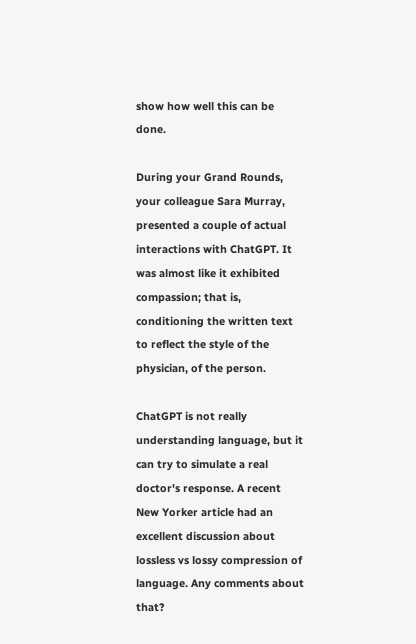show how well this can be done.

During your Grand Rounds, your colleague Sara Murray, presented a couple of actual interactions with ChatGPT. It was almost like it exhibited compassion; that is, conditioning the written text to reflect the style of the physician, of the person.

ChatGPT is not really understanding language, but it can try to simulate a real doctor's response. A recent New Yorker article had an excellent discussion about lossless vs lossy compression of language. Any comments about that?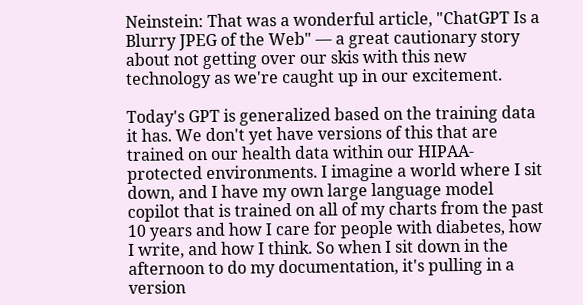Neinstein: That was a wonderful article, "ChatGPT Is a Blurry JPEG of the Web" — a great cautionary story about not getting over our skis with this new technology as we're caught up in our excitement.

Today's GPT is generalized based on the training data it has. We don't yet have versions of this that are trained on our health data within our HIPAA-protected environments. I imagine a world where I sit down, and I have my own large language model copilot that is trained on all of my charts from the past 10 years and how I care for people with diabetes, how I write, and how I think. So when I sit down in the afternoon to do my documentation, it's pulling in a version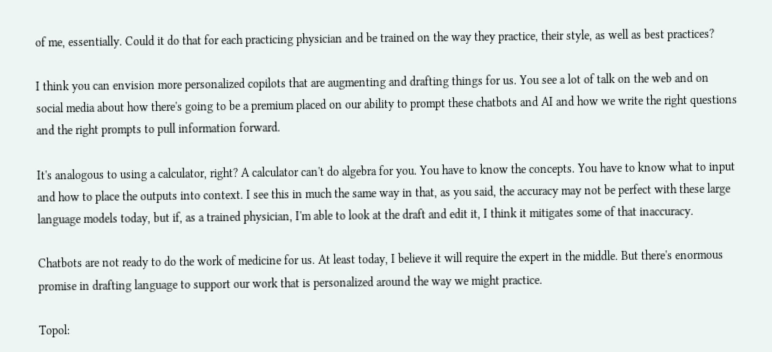of me, essentially. Could it do that for each practicing physician and be trained on the way they practice, their style, as well as best practices?

I think you can envision more personalized copilots that are augmenting and drafting things for us. You see a lot of talk on the web and on social media about how there's going to be a premium placed on our ability to prompt these chatbots and AI and how we write the right questions and the right prompts to pull information forward.

It's analogous to using a calculator, right? A calculator can't do algebra for you. You have to know the concepts. You have to know what to input and how to place the outputs into context. I see this in much the same way in that, as you said, the accuracy may not be perfect with these large language models today, but if, as a trained physician, I'm able to look at the draft and edit it, I think it mitigates some of that inaccuracy.

Chatbots are not ready to do the work of medicine for us. At least today, I believe it will require the expert in the middle. But there's enormous promise in drafting language to support our work that is personalized around the way we might practice.

Topol: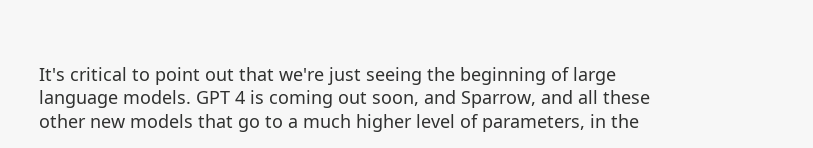It's critical to point out that we're just seeing the beginning of large language models. GPT 4 is coming out soon, and Sparrow, and all these other new models that go to a much higher level of parameters, in the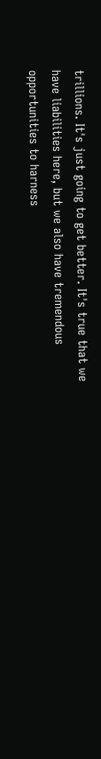trillions. It's just going to get better. It's true that we have liabilities here, but we also have tremendous opportunities to harness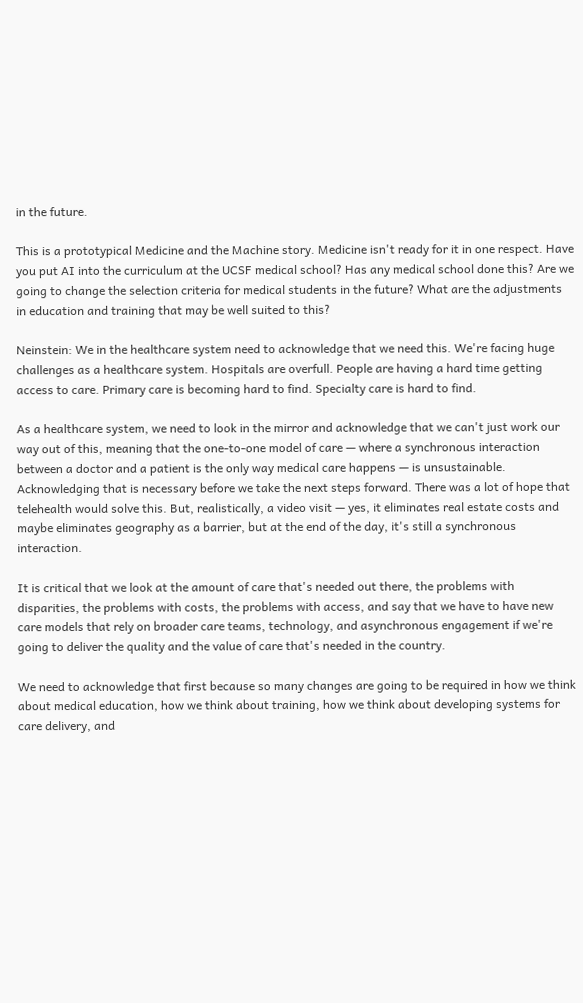in the future.

This is a prototypical Medicine and the Machine story. Medicine isn't ready for it in one respect. Have you put AI into the curriculum at the UCSF medical school? Has any medical school done this? Are we going to change the selection criteria for medical students in the future? What are the adjustments in education and training that may be well suited to this?

Neinstein: We in the healthcare system need to acknowledge that we need this. We're facing huge challenges as a healthcare system. Hospitals are overfull. People are having a hard time getting access to care. Primary care is becoming hard to find. Specialty care is hard to find.

As a healthcare system, we need to look in the mirror and acknowledge that we can't just work our way out of this, meaning that the one-to-one model of care — where a synchronous interaction between a doctor and a patient is the only way medical care happens — is unsustainable. Acknowledging that is necessary before we take the next steps forward. There was a lot of hope that telehealth would solve this. But, realistically, a video visit — yes, it eliminates real estate costs and maybe eliminates geography as a barrier, but at the end of the day, it's still a synchronous interaction.

It is critical that we look at the amount of care that's needed out there, the problems with disparities, the problems with costs, the problems with access, and say that we have to have new care models that rely on broader care teams, technology, and asynchronous engagement if we're going to deliver the quality and the value of care that's needed in the country.

We need to acknowledge that first because so many changes are going to be required in how we think about medical education, how we think about training, how we think about developing systems for care delivery, and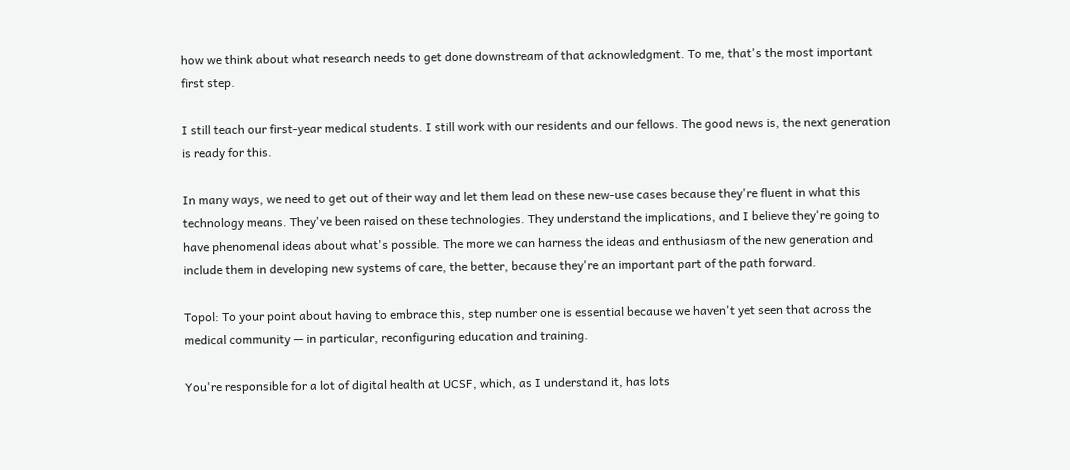how we think about what research needs to get done downstream of that acknowledgment. To me, that's the most important first step.

I still teach our first-year medical students. I still work with our residents and our fellows. The good news is, the next generation is ready for this.

In many ways, we need to get out of their way and let them lead on these new-use cases because they're fluent in what this technology means. They've been raised on these technologies. They understand the implications, and I believe they're going to have phenomenal ideas about what's possible. The more we can harness the ideas and enthusiasm of the new generation and include them in developing new systems of care, the better, because they're an important part of the path forward.

Topol: To your point about having to embrace this, step number one is essential because we haven't yet seen that across the medical community — in particular, reconfiguring education and training.

You're responsible for a lot of digital health at UCSF, which, as I understand it, has lots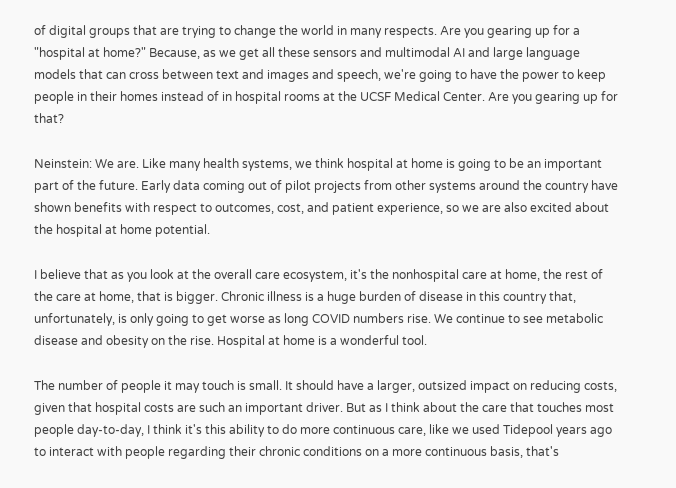of digital groups that are trying to change the world in many respects. Are you gearing up for a "hospital at home?" Because, as we get all these sensors and multimodal AI and large language models that can cross between text and images and speech, we're going to have the power to keep people in their homes instead of in hospital rooms at the UCSF Medical Center. Are you gearing up for that?

Neinstein: We are. Like many health systems, we think hospital at home is going to be an important part of the future. Early data coming out of pilot projects from other systems around the country have shown benefits with respect to outcomes, cost, and patient experience, so we are also excited about the hospital at home potential.

I believe that as you look at the overall care ecosystem, it's the nonhospital care at home, the rest of the care at home, that is bigger. Chronic illness is a huge burden of disease in this country that, unfortunately, is only going to get worse as long COVID numbers rise. We continue to see metabolic disease and obesity on the rise. Hospital at home is a wonderful tool.

The number of people it may touch is small. It should have a larger, outsized impact on reducing costs, given that hospital costs are such an important driver. But as I think about the care that touches most people day-to-day, I think it's this ability to do more continuous care, like we used Tidepool years ago to interact with people regarding their chronic conditions on a more continuous basis, that's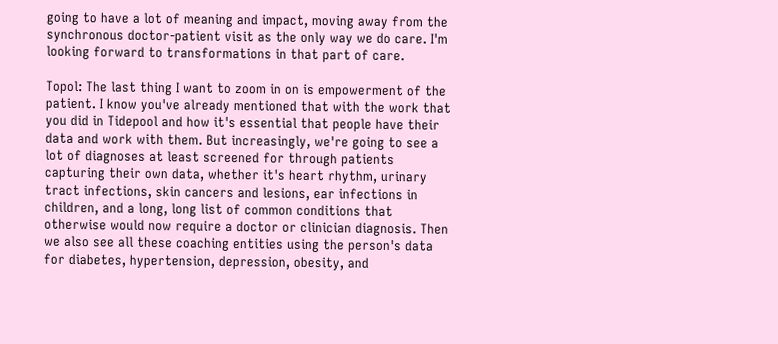going to have a lot of meaning and impact, moving away from the synchronous doctor-patient visit as the only way we do care. I'm looking forward to transformations in that part of care.

Topol: The last thing I want to zoom in on is empowerment of the patient. I know you've already mentioned that with the work that you did in Tidepool and how it's essential that people have their data and work with them. But increasingly, we're going to see a lot of diagnoses at least screened for through patients capturing their own data, whether it's heart rhythm, urinary tract infections, skin cancers and lesions, ear infections in children, and a long, long list of common conditions that otherwise would now require a doctor or clinician diagnosis. Then we also see all these coaching entities using the person's data for diabetes, hypertension, depression, obesity, and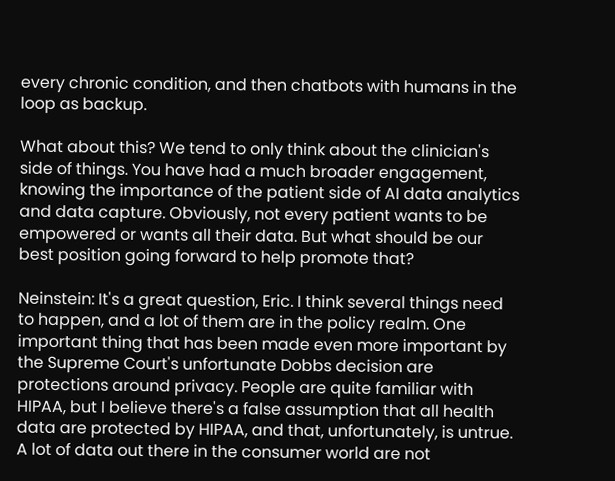every chronic condition, and then chatbots with humans in the loop as backup.

What about this? We tend to only think about the clinician's side of things. You have had a much broader engagement, knowing the importance of the patient side of AI data analytics and data capture. Obviously, not every patient wants to be empowered or wants all their data. But what should be our best position going forward to help promote that?

Neinstein: It's a great question, Eric. I think several things need to happen, and a lot of them are in the policy realm. One important thing that has been made even more important by the Supreme Court's unfortunate Dobbs decision are protections around privacy. People are quite familiar with HIPAA, but I believe there's a false assumption that all health data are protected by HIPAA, and that, unfortunately, is untrue. A lot of data out there in the consumer world are not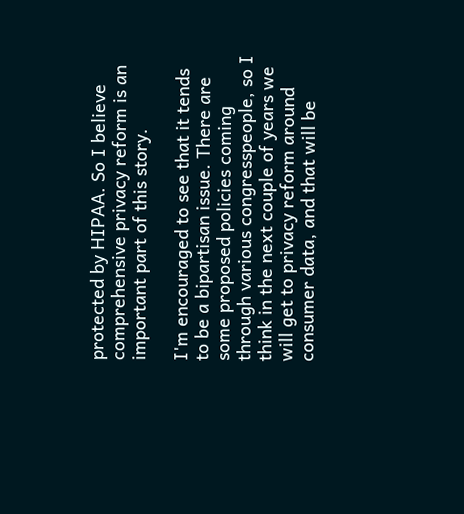protected by HIPAA. So I believe comprehensive privacy reform is an important part of this story.

I'm encouraged to see that it tends to be a bipartisan issue. There are some proposed policies coming through various congresspeople, so I think in the next couple of years we will get to privacy reform around consumer data, and that will be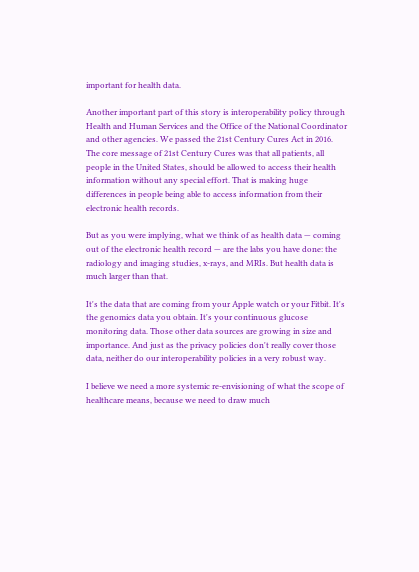important for health data.

Another important part of this story is interoperability policy through Health and Human Services and the Office of the National Coordinator and other agencies. We passed the 21st Century Cures Act in 2016. The core message of 21st Century Cures was that all patients, all people in the United States, should be allowed to access their health information without any special effort. That is making huge differences in people being able to access information from their electronic health records.

But as you were implying, what we think of as health data — coming out of the electronic health record — are the labs you have done: the radiology and imaging studies, x-rays, and MRIs. But health data is much larger than that.

It's the data that are coming from your Apple watch or your Fitbit. It's the genomics data you obtain. It's your continuous glucose monitoring data. Those other data sources are growing in size and importance. And just as the privacy policies don't really cover those data, neither do our interoperability policies in a very robust way.

I believe we need a more systemic re-envisioning of what the scope of healthcare means, because we need to draw much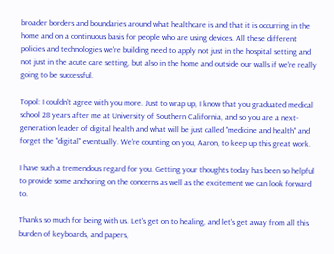broader borders and boundaries around what healthcare is and that it is occurring in the home and on a continuous basis for people who are using devices. All these different policies and technologies we're building need to apply not just in the hospital setting and not just in the acute care setting, but also in the home and outside our walls if we're really going to be successful.

Topol: I couldn't agree with you more. Just to wrap up, I know that you graduated medical school 28 years after me at University of Southern California, and so you are a next-generation leader of digital health and what will be just called "medicine and health" and forget the "digital" eventually. We're counting on you, Aaron, to keep up this great work.

I have such a tremendous regard for you. Getting your thoughts today has been so helpful to provide some anchoring on the concerns as well as the excitement we can look forward to.

Thanks so much for being with us. Let's get on to healing, and let's get away from all this burden of keyboards, and papers,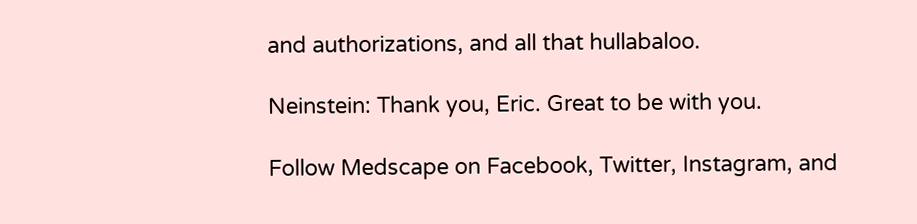and authorizations, and all that hullabaloo.

Neinstein: Thank you, Eric. Great to be with you.

Follow Medscape on Facebook, Twitter, Instagram, and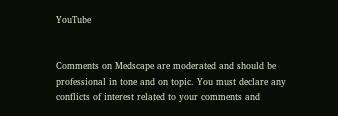YouTube


Comments on Medscape are moderated and should be professional in tone and on topic. You must declare any conflicts of interest related to your comments and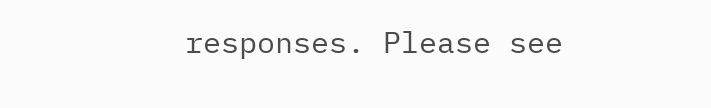responses. Please see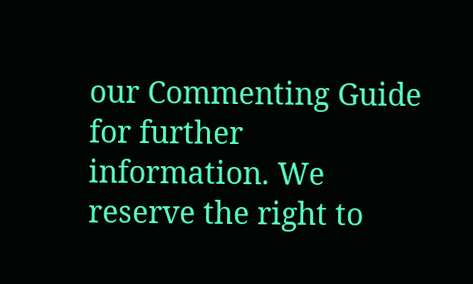our Commenting Guide for further information. We reserve the right to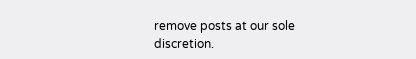remove posts at our sole discretion.